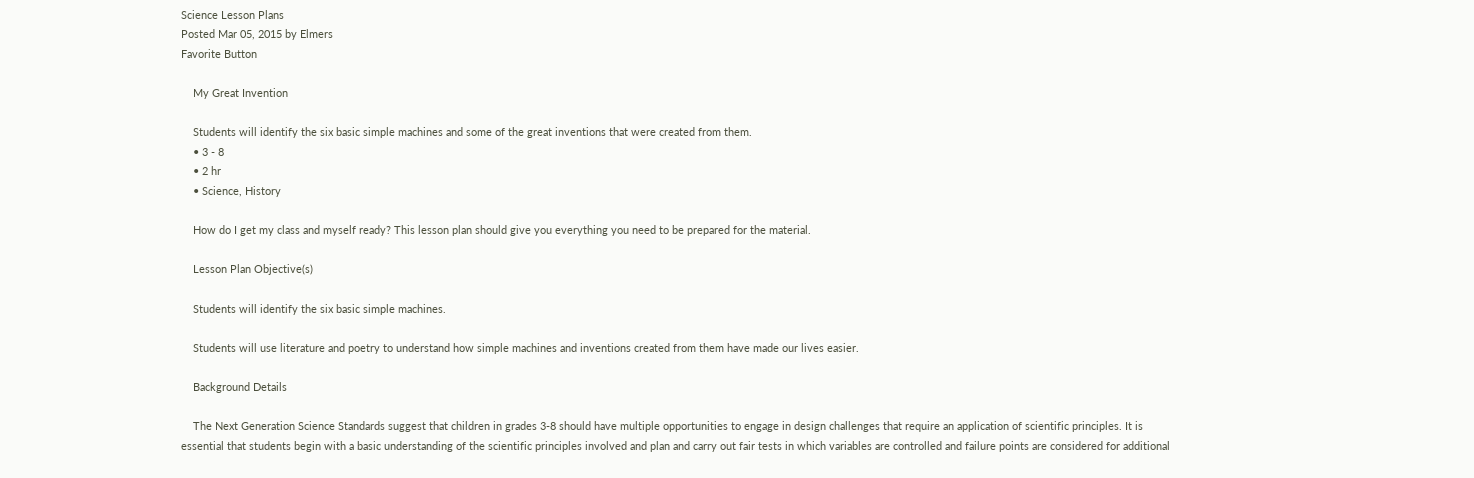Science Lesson Plans
Posted Mar 05, 2015 by Elmers
Favorite Button

    My Great Invention

    Students will identify the six basic simple machines and some of the great inventions that were created from them.
    • 3 - 8
    • 2 hr
    • Science, History

    How do I get my class and myself ready? This lesson plan should give you everything you need to be prepared for the material.

    Lesson Plan Objective(s)

    Students will identify the six basic simple machines.

    Students will use literature and poetry to understand how simple machines and inventions created from them have made our lives easier.

    Background Details

    The Next Generation Science Standards suggest that children in grades 3-8 should have multiple opportunities to engage in design challenges that require an application of scientific principles. It is essential that students begin with a basic understanding of the scientific principles involved and plan and carry out fair tests in which variables are controlled and failure points are considered for additional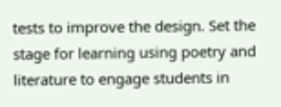tests to improve the design. Set the stage for learning using poetry and literature to engage students in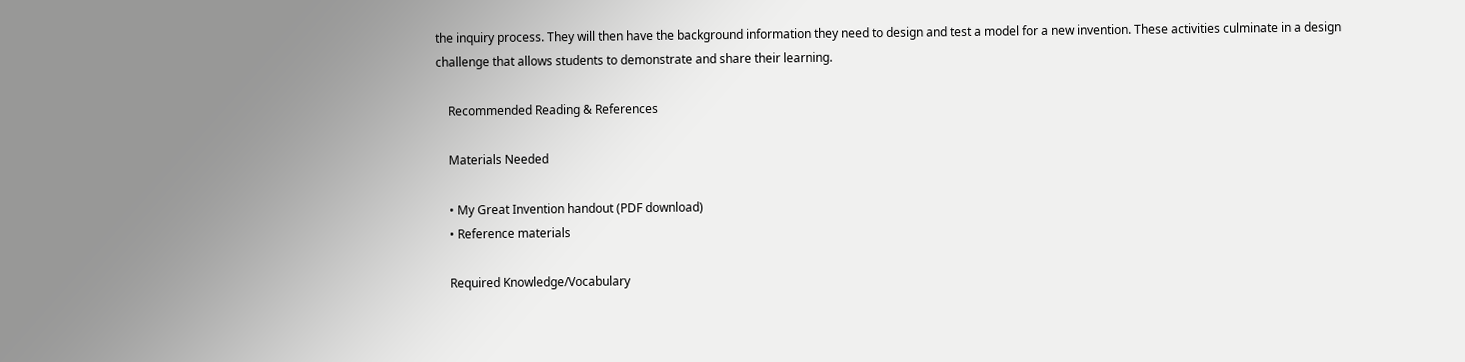the inquiry process. They will then have the background information they need to design and test a model for a new invention. These activities culminate in a design challenge that allows students to demonstrate and share their learning.

    Recommended Reading & References

    Materials Needed

    • My Great Invention handout (PDF download)
    • Reference materials

    Required Knowledge/Vocabulary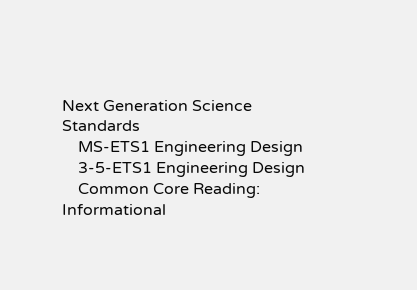Next Generation Science Standards
    MS-ETS1 Engineering Design
    3-5-ETS1 Engineering Design
    Common Core Reading: Informational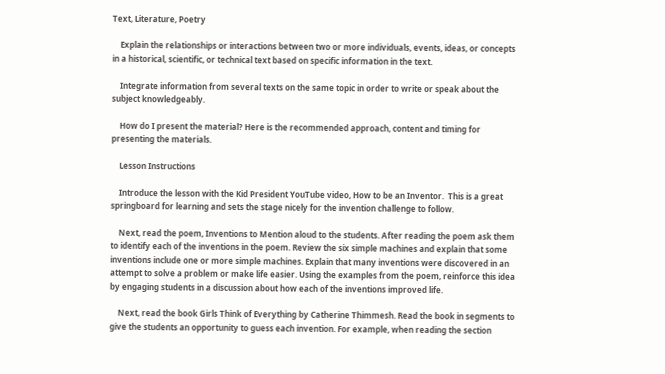Text, Literature, Poetry

    Explain the relationships or interactions between two or more individuals, events, ideas, or concepts in a historical, scientific, or technical text based on specific information in the text.

    Integrate information from several texts on the same topic in order to write or speak about the subject knowledgeably.

    How do I present the material? Here is the recommended approach, content and timing for presenting the materials.

    Lesson Instructions

    Introduce the lesson with the Kid President YouTube video, How to be an Inventor.  This is a great springboard for learning and sets the stage nicely for the invention challenge to follow.

    Next, read the poem, Inventions to Mention aloud to the students. After reading the poem ask them to identify each of the inventions in the poem. Review the six simple machines and explain that some inventions include one or more simple machines. Explain that many inventions were discovered in an attempt to solve a problem or make life easier. Using the examples from the poem, reinforce this idea by engaging students in a discussion about how each of the inventions improved life.

    Next, read the book Girls Think of Everything by Catherine Thimmesh. Read the book in segments to give the students an opportunity to guess each invention. For example, when reading the section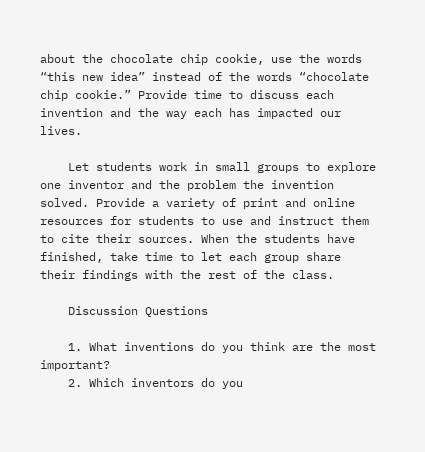about the chocolate chip cookie, use the words “this new idea” instead of the words “chocolate chip cookie.” Provide time to discuss each invention and the way each has impacted our lives.

    Let students work in small groups to explore one inventor and the problem the invention solved. Provide a variety of print and online resources for students to use and instruct them to cite their sources. When the students have finished, take time to let each group share their findings with the rest of the class.

    Discussion Questions

    1. What inventions do you think are the most important?
    2. Which inventors do you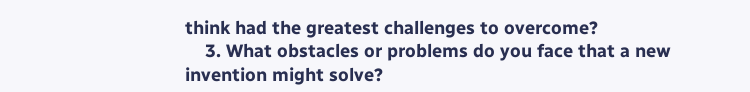think had the greatest challenges to overcome?
    3. What obstacles or problems do you face that a new invention might solve?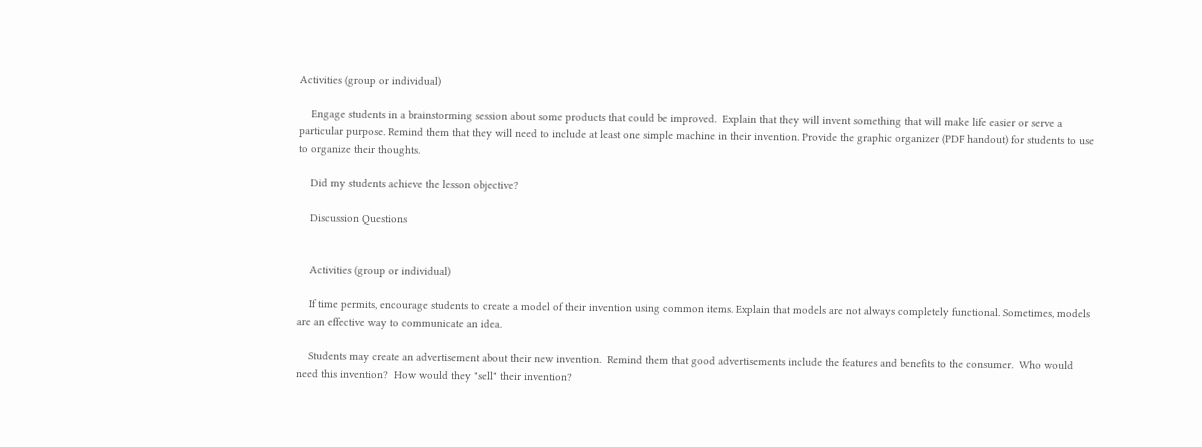Activities (group or individual)

    Engage students in a brainstorming session about some products that could be improved.  Explain that they will invent something that will make life easier or serve a particular purpose. Remind them that they will need to include at least one simple machine in their invention. Provide the graphic organizer (PDF handout) for students to use to organize their thoughts.

    Did my students achieve the lesson objective?

    Discussion Questions


    Activities (group or individual)

    If time permits, encourage students to create a model of their invention using common items. Explain that models are not always completely functional. Sometimes, models are an effective way to communicate an idea.

    Students may create an advertisement about their new invention.  Remind them that good advertisements include the features and benefits to the consumer.  Who would need this invention?  How would they "sell" their invention?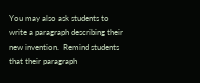You may also ask students to write a paragraph describing their new invention.  Remind students that their paragraph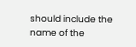should include the name of the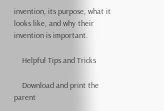invention, its purpose, what it looks like, and why their invention is important.

    Helpful Tips and Tricks

    Download and print the parent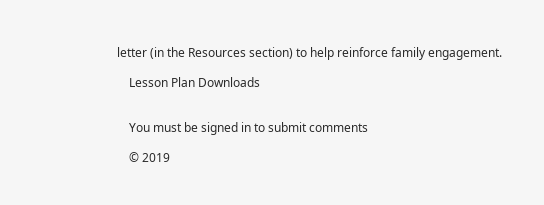letter (in the Resources section) to help reinforce family engagement.

    Lesson Plan Downloads


    You must be signed in to submit comments

    © 2019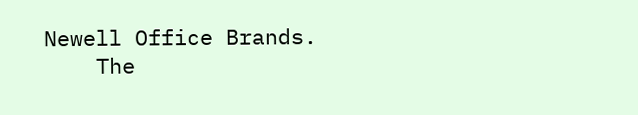Newell Office Brands.
    The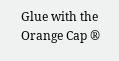Glue with the Orange Cap ®